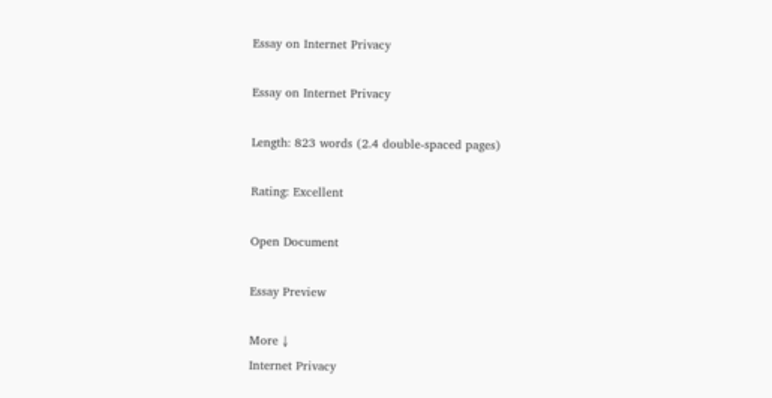Essay on Internet Privacy

Essay on Internet Privacy

Length: 823 words (2.4 double-spaced pages)

Rating: Excellent

Open Document

Essay Preview

More ↓
Internet Privacy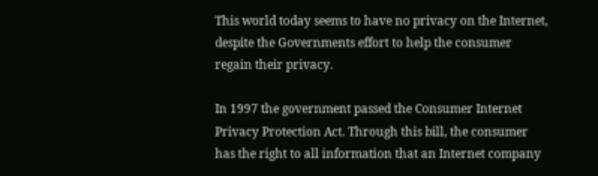This world today seems to have no privacy on the Internet, despite the Governments effort to help the consumer regain their privacy.

In 1997 the government passed the Consumer Internet Privacy Protection Act. Through this bill, the consumer has the right to all information that an Internet company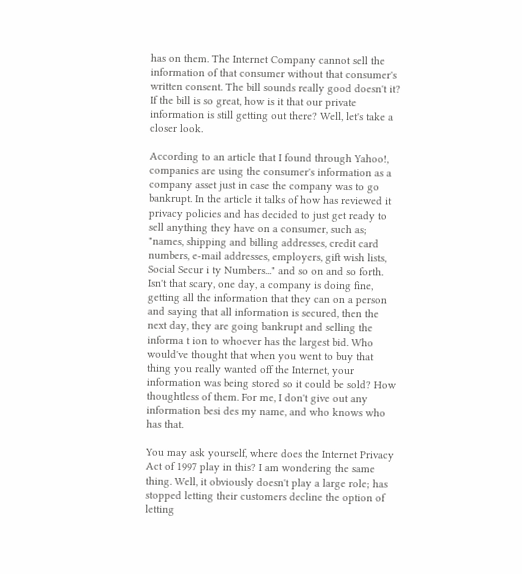has on them. The Internet Company cannot sell the information of that consumer without that consumer's written consent. The bill sounds really good doesn't it? If the bill is so great, how is it that our private information is still getting out there? Well, let's take a closer look.

According to an article that I found through Yahoo!, companies are using the consumer's information as a company asset just in case the company was to go bankrupt. In the article it talks of how has reviewed it privacy policies and has decided to just get ready to sell anything they have on a consumer, such as; "names, shipping and billing addresses, credit card numbers, e-mail addresses, employers, gift wish lists, Social Secur i ty Numbers..." and so on and so forth. Isn't that scary, one day, a company is doing fine, getting all the information that they can on a person and saying that all information is secured, then the next day, they are going bankrupt and selling the informa t ion to whoever has the largest bid. Who would've thought that when you went to buy that thing you really wanted off the Internet, your information was being stored so it could be sold? How thoughtless of them. For me, I don't give out any information besi des my name, and who knows who has that.

You may ask yourself, where does the Internet Privacy Act of 1997 play in this? I am wondering the same thing. Well, it obviously doesn't play a large role; has stopped letting their customers decline the option of letting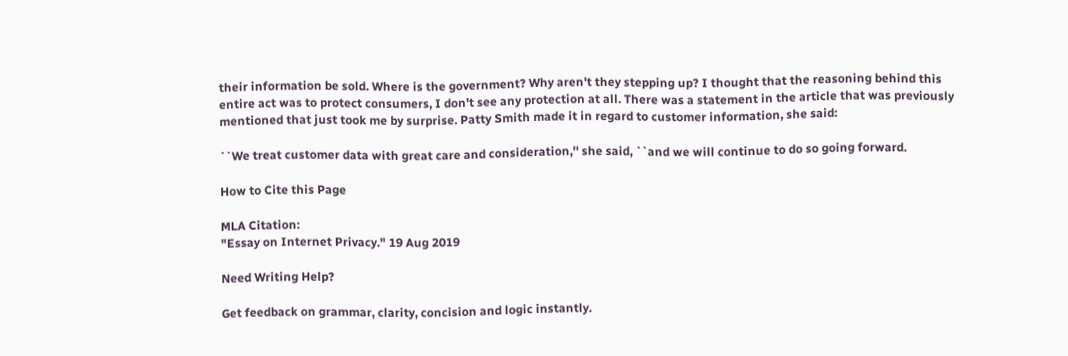their information be sold. Where is the government? Why aren't they stepping up? I thought that the reasoning behind this entire act was to protect consumers, I don't see any protection at all. There was a statement in the article that was previously mentioned that just took me by surprise. Patty Smith made it in regard to customer information, she said:

``We treat customer data with great care and consideration,'' she said, ``and we will continue to do so going forward.

How to Cite this Page

MLA Citation:
"Essay on Internet Privacy." 19 Aug 2019

Need Writing Help?

Get feedback on grammar, clarity, concision and logic instantly.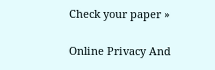Check your paper »

Online Privacy And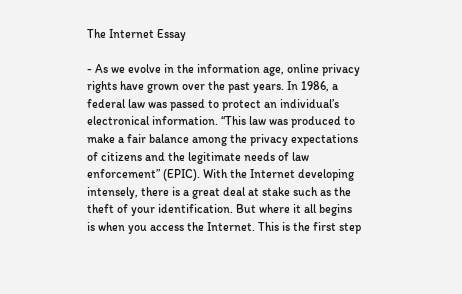The Internet Essay

- As we evolve in the information age, online privacy rights have grown over the past years. In 1986, a federal law was passed to protect an individual’s electronical information. “This law was produced to make a fair balance among the privacy expectations of citizens and the legitimate needs of law enforcement” (EPIC). With the Internet developing intensely, there is a great deal at stake such as the theft of your identification. But where it all begins is when you access the Internet. This is the first step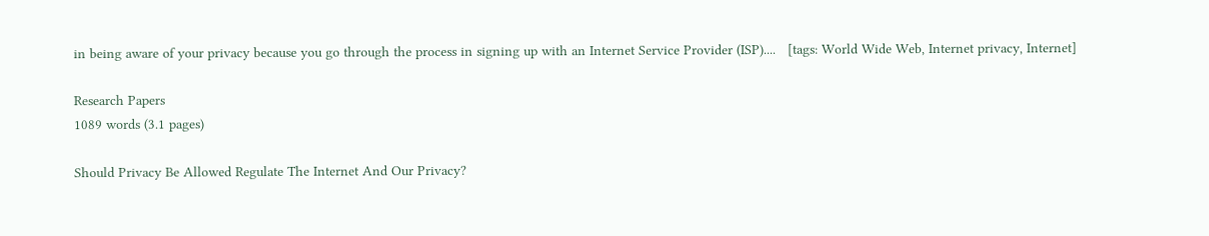in being aware of your privacy because you go through the process in signing up with an Internet Service Provider (ISP)....   [tags: World Wide Web, Internet privacy, Internet]

Research Papers
1089 words (3.1 pages)

Should Privacy Be Allowed Regulate The Internet And Our Privacy?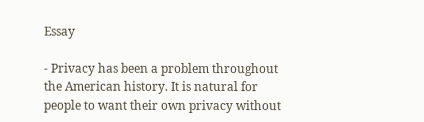Essay

- Privacy has been a problem throughout the American history. It is natural for people to want their own privacy without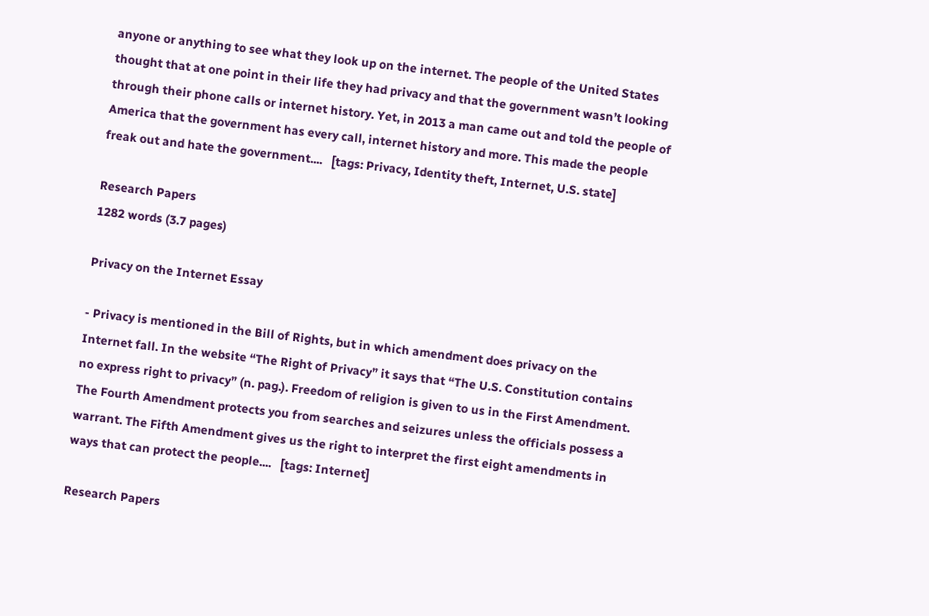anyone or anything to see what they look up on the internet. The people of the United States thought that at one point in their life they had privacy and that the government wasn’t looking through their phone calls or internet history. Yet, in 2013 a man came out and told the people of America that the government has every call, internet history and more. This made the people freak out and hate the government....   [tags: Privacy, Identity theft, Internet, U.S. state]

Research Papers
1282 words (3.7 pages)

Privacy on the Internet Essay

- Privacy is mentioned in the Bill of Rights, but in which amendment does privacy on the Internet fall. In the website “The Right of Privacy” it says that “The U.S. Constitution contains no express right to privacy” (n. pag.). Freedom of religion is given to us in the First Amendment. The Fourth Amendment protects you from searches and seizures unless the officials possess a warrant. The Fifth Amendment gives us the right to interpret the first eight amendments in ways that can protect the people....   [tags: Internet]

Research Papers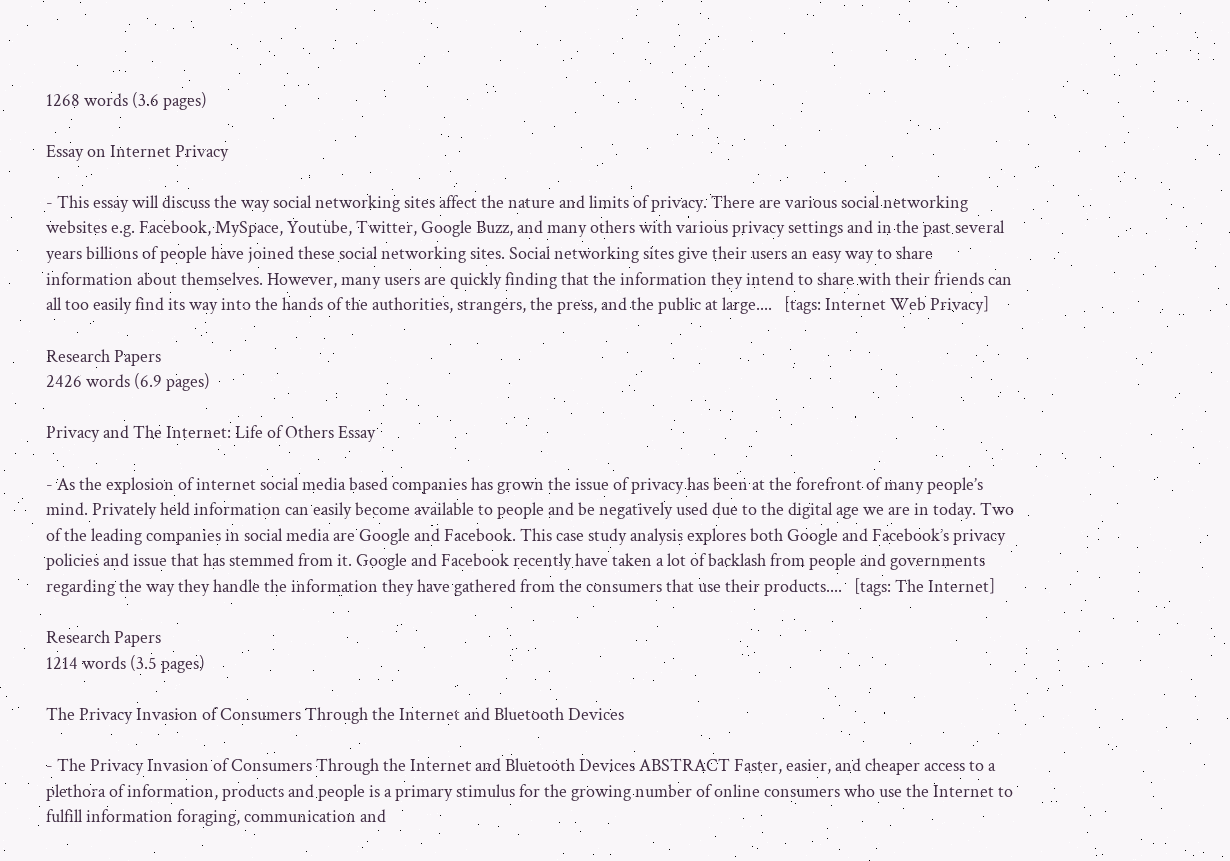1268 words (3.6 pages)

Essay on Internet Privacy

- This essay will discuss the way social networking sites affect the nature and limits of privacy. There are various social networking websites e.g. Facebook, MySpace, Youtube, Twitter, Google Buzz, and many others with various privacy settings and in the past several years billions of people have joined these social networking sites. Social networking sites give their users an easy way to share information about themselves. However, many users are quickly finding that the information they intend to share with their friends can all too easily find its way into the hands of the authorities, strangers, the press, and the public at large....   [tags: Internet Web Privacy]

Research Papers
2426 words (6.9 pages)

Privacy and The Internet: Life of Others Essay

- As the explosion of internet social media based companies has grown the issue of privacy has been at the forefront of many people’s mind. Privately held information can easily become available to people and be negatively used due to the digital age we are in today. Two of the leading companies in social media are Google and Facebook. This case study analysis explores both Google and Facebook’s privacy policies and issue that has stemmed from it. Google and Facebook recently have taken a lot of backlash from people and governments regarding the way they handle the information they have gathered from the consumers that use their products....   [tags: The Internet]

Research Papers
1214 words (3.5 pages)

The Privacy Invasion of Consumers Through the Internet and Bluetooth Devices

- The Privacy Invasion of Consumers Through the Internet and Bluetooth Devices ABSTRACT Faster, easier, and cheaper access to a plethora of information, products and people is a primary stimulus for the growing number of online consumers who use the Internet to fulfill information foraging, communication and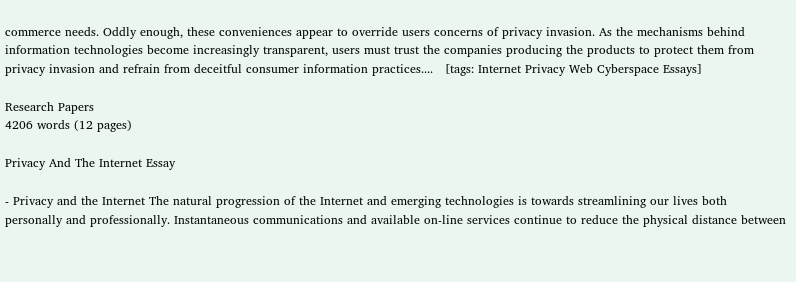commerce needs. Oddly enough, these conveniences appear to override users concerns of privacy invasion. As the mechanisms behind information technologies become increasingly transparent, users must trust the companies producing the products to protect them from privacy invasion and refrain from deceitful consumer information practices....   [tags: Internet Privacy Web Cyberspace Essays]

Research Papers
4206 words (12 pages)

Privacy And The Internet Essay

- Privacy and the Internet The natural progression of the Internet and emerging technologies is towards streamlining our lives both personally and professionally. Instantaneous communications and available on-line services continue to reduce the physical distance between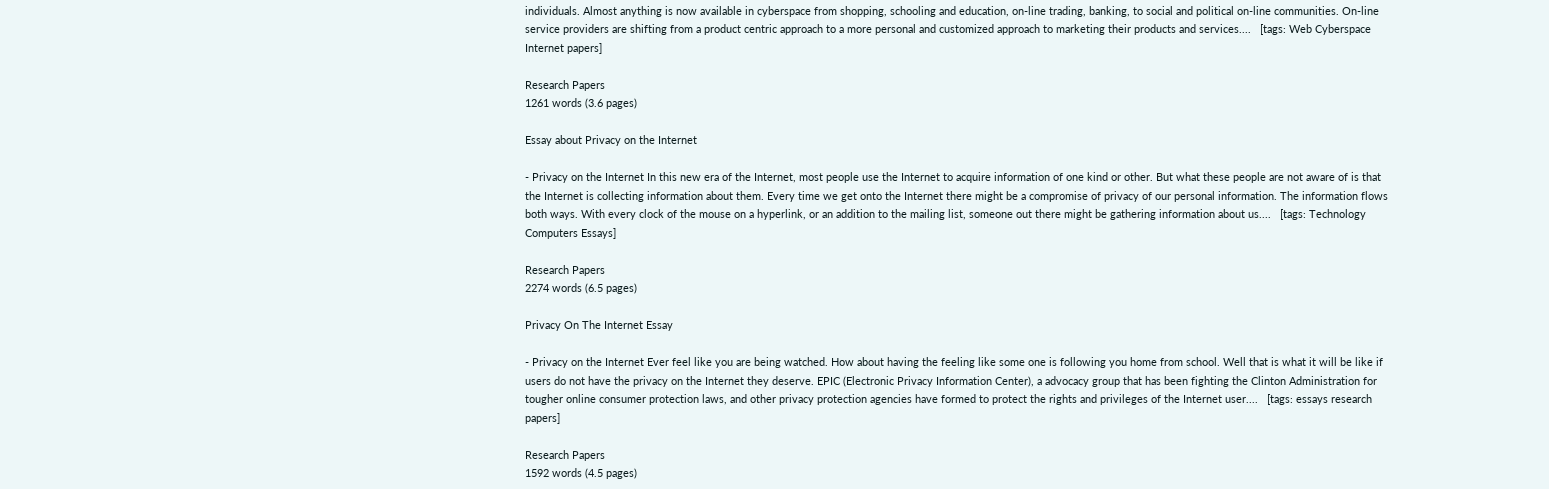individuals. Almost anything is now available in cyberspace from shopping, schooling and education, on-line trading, banking, to social and political on-line communities. On-line service providers are shifting from a product centric approach to a more personal and customized approach to marketing their products and services....   [tags: Web Cyberspace Internet papers]

Research Papers
1261 words (3.6 pages)

Essay about Privacy on the Internet

- Privacy on the Internet In this new era of the Internet, most people use the Internet to acquire information of one kind or other. But what these people are not aware of is that the Internet is collecting information about them. Every time we get onto the Internet there might be a compromise of privacy of our personal information. The information flows both ways. With every clock of the mouse on a hyperlink, or an addition to the mailing list, someone out there might be gathering information about us....   [tags: Technology Computers Essays]

Research Papers
2274 words (6.5 pages)

Privacy On The Internet Essay

- Privacy on the Internet Ever feel like you are being watched. How about having the feeling like some one is following you home from school. Well that is what it will be like if users do not have the privacy on the Internet they deserve. EPIC (Electronic Privacy Information Center), a advocacy group that has been fighting the Clinton Administration for tougher online consumer protection laws, and other privacy protection agencies have formed to protect the rights and privileges of the Internet user....   [tags: essays research papers]

Research Papers
1592 words (4.5 pages)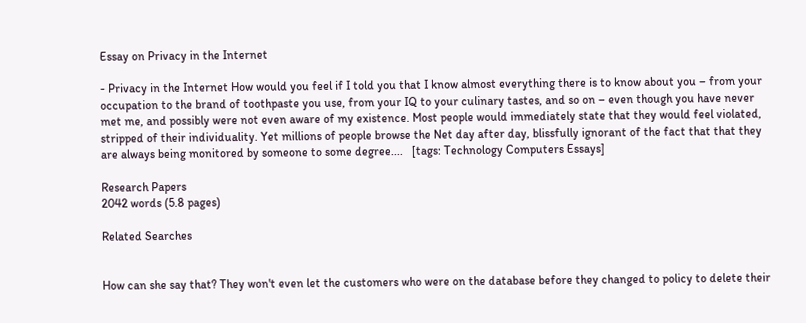Essay on Privacy in the Internet

- Privacy in the Internet How would you feel if I told you that I know almost everything there is to know about you – from your occupation to the brand of toothpaste you use, from your IQ to your culinary tastes, and so on – even though you have never met me, and possibly were not even aware of my existence. Most people would immediately state that they would feel violated, stripped of their individuality. Yet millions of people browse the Net day after day, blissfully ignorant of the fact that that they are always being monitored by someone to some degree....   [tags: Technology Computers Essays]

Research Papers
2042 words (5.8 pages)

Related Searches


How can she say that? They won't even let the customers who were on the database before they changed to policy to delete their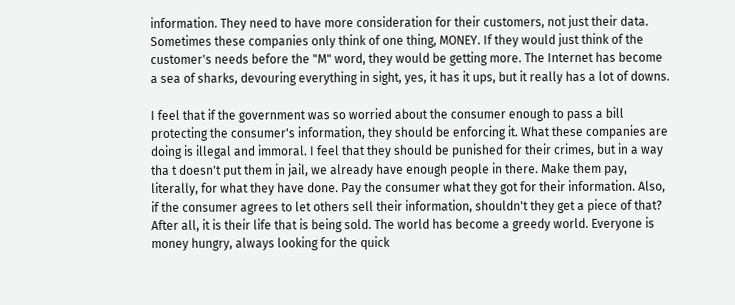information. They need to have more consideration for their customers, not just their data. Sometimes these companies only think of one thing, MONEY. If they would just think of the customer's needs before the "M" word, they would be getting more. The Internet has become a sea of sharks, devouring everything in sight, yes, it has it ups, but it really has a lot of downs.

I feel that if the government was so worried about the consumer enough to pass a bill protecting the consumer's information, they should be enforcing it. What these companies are doing is illegal and immoral. I feel that they should be punished for their crimes, but in a way tha t doesn't put them in jail, we already have enough people in there. Make them pay, literally, for what they have done. Pay the consumer what they got for their information. Also, if the consumer agrees to let others sell their information, shouldn't they get a piece of that? After all, it is their life that is being sold. The world has become a greedy world. Everyone is money hungry, always looking for the quick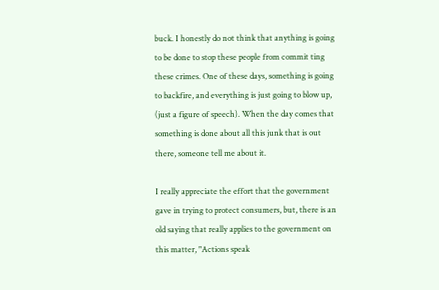buck. I honestly do not think that anything is going to be done to stop these people from commit ting these crimes. One of these days, something is going to backfire, and everything is just going to blow up, (just a figure of speech). When the day comes that something is done about all this junk that is out there, someone tell me about it.

I really appreciate the effort that the government gave in trying to protect consumers, but, there is an old saying that really applies to the government on this matter, "Actions speak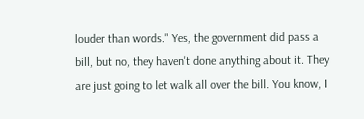louder than words." Yes, the government did pass a bill, but no, they haven't done anything about it. They are just going to let walk all over the bill. You know, I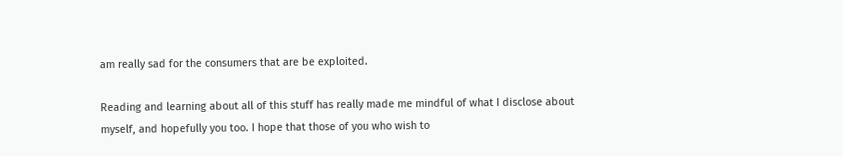am really sad for the consumers that are be exploited.

Reading and learning about all of this stuff has really made me mindful of what I disclose about myself, and hopefully you too. I hope that those of you who wish to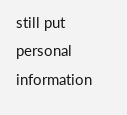still put personal information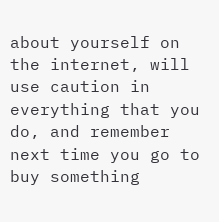about yourself on the internet, will use caution in everything that you do, and remember next time you go to buy something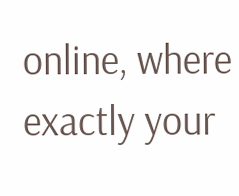online, where exactly your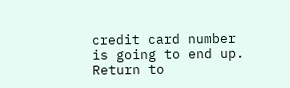credit card number is going to end up.
Return to